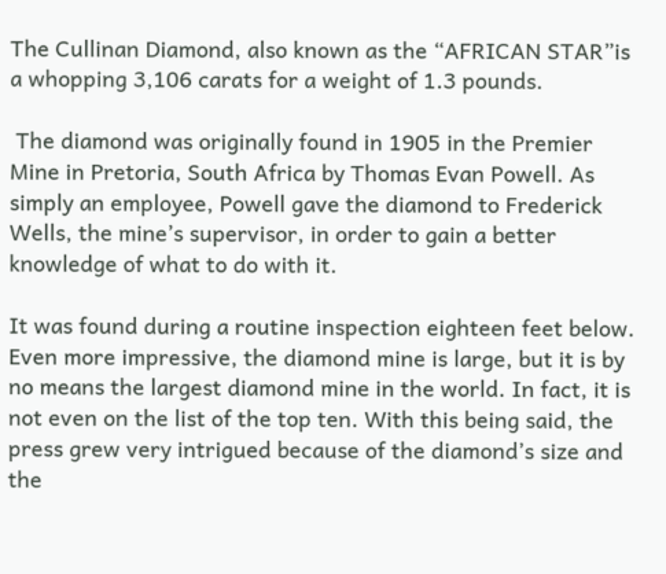The Cullinan Diamond, also known as the “AFRICAN STAR”is a whopping 3,106 carats for a weight of 1.3 pounds.

 The diamond was originally found in 1905 in the Premier Mine in Pretoria, South Africa by Thomas Evan Powell. As simply an employee, Powell gave the diamond to Frederick Wells, the mine’s supervisor, in order to gain a better knowledge of what to do with it.

It was found during a routine inspection eighteen feet below. Even more impressive, the diamond mine is large, but it is by no means the largest diamond mine in the world. In fact, it is not even on the list of the top ten. With this being said, the press grew very intrigued because of the diamond’s size and the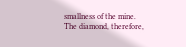smallness of the mine. The diamond, therefore,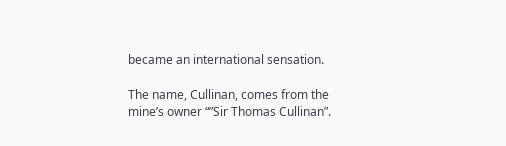became an international sensation.

The name, Cullinan, comes from the mine’s owner “”Sir Thomas Cullinan”.